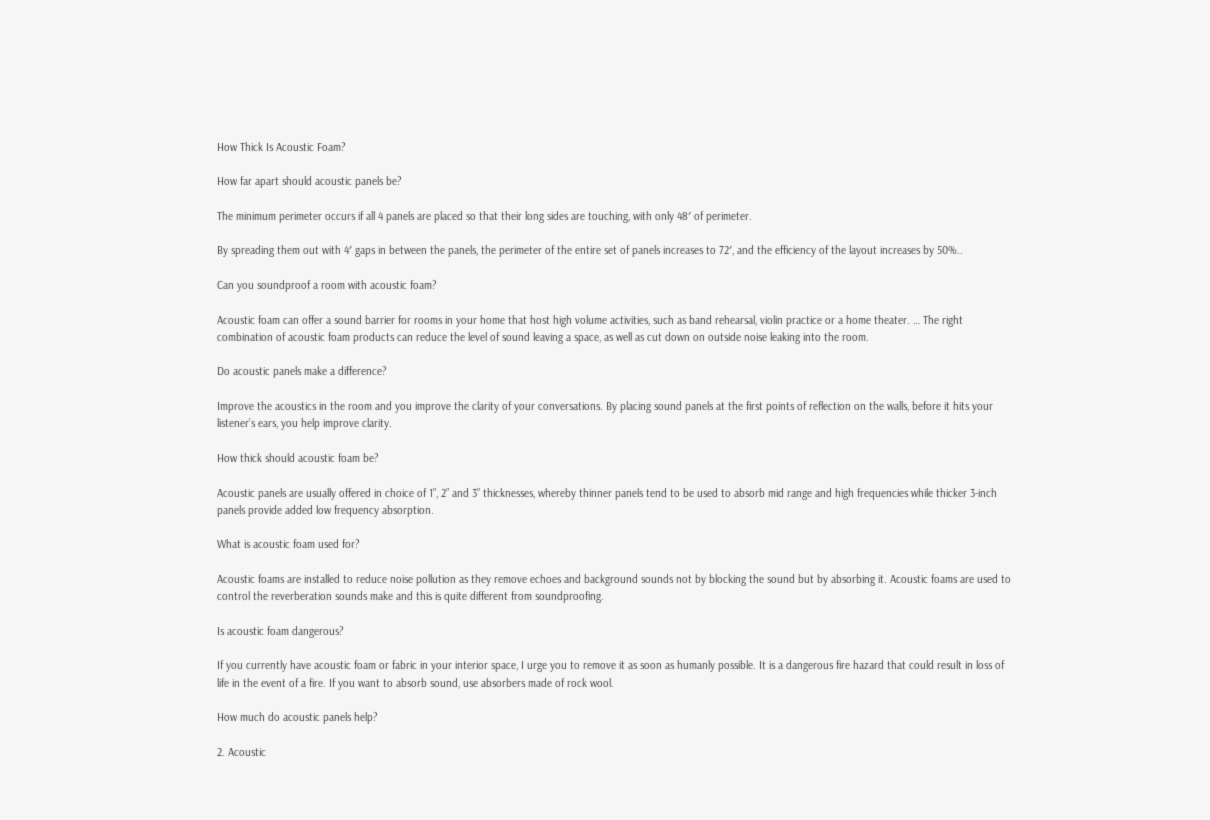How Thick Is Acoustic Foam?

How far apart should acoustic panels be?

The minimum perimeter occurs if all 4 panels are placed so that their long sides are touching, with only 48′ of perimeter.

By spreading them out with 4′ gaps in between the panels, the perimeter of the entire set of panels increases to 72′, and the efficiency of the layout increases by 50%..

Can you soundproof a room with acoustic foam?

Acoustic foam can offer a sound barrier for rooms in your home that host high volume activities, such as band rehearsal, violin practice or a home theater. … The right combination of acoustic foam products can reduce the level of sound leaving a space, as well as cut down on outside noise leaking into the room.

Do acoustic panels make a difference?

Improve the acoustics in the room and you improve the clarity of your conversations. By placing sound panels at the first points of reflection on the walls, before it hits your listener’s ears, you help improve clarity.

How thick should acoustic foam be?

Acoustic panels are usually offered in choice of 1”, 2” and 3” thicknesses, whereby thinner panels tend to be used to absorb mid range and high frequencies while thicker 3-inch panels provide added low frequency absorption.

What is acoustic foam used for?

Acoustic foams are installed to reduce noise pollution as they remove echoes and background sounds not by blocking the sound but by absorbing it. Acoustic foams are used to control the reverberation sounds make and this is quite different from soundproofing.

Is acoustic foam dangerous?

If you currently have acoustic foam or fabric in your interior space, I urge you to remove it as soon as humanly possible. It is a dangerous fire hazard that could result in loss of life in the event of a fire. If you want to absorb sound, use absorbers made of rock wool.

How much do acoustic panels help?

2. Acoustic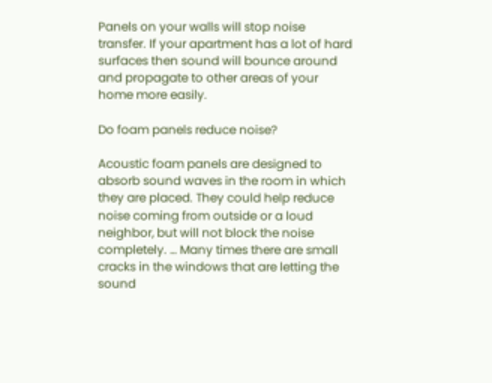Panels on your walls will stop noise transfer. If your apartment has a lot of hard surfaces then sound will bounce around and propagate to other areas of your home more easily.

Do foam panels reduce noise?

Acoustic foam panels are designed to absorb sound waves in the room in which they are placed. They could help reduce noise coming from outside or a loud neighbor, but will not block the noise completely. … Many times there are small cracks in the windows that are letting the sound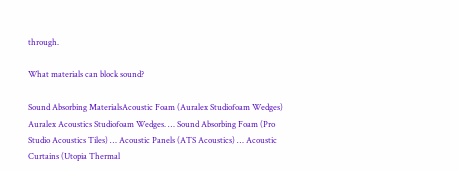through.

What materials can block sound?

Sound Absorbing MaterialsAcoustic Foam (Auralex Studiofoam Wedges) Auralex Acoustics Studiofoam Wedges. … Sound Absorbing Foam (Pro Studio Acoustics Tiles) … Acoustic Panels (ATS Acoustics) … Acoustic Curtains (Utopia Thermal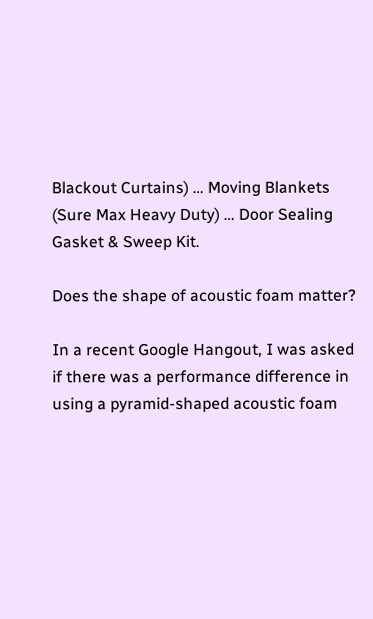Blackout Curtains) … Moving Blankets (Sure Max Heavy Duty) … Door Sealing Gasket & Sweep Kit.

Does the shape of acoustic foam matter?

In a recent Google Hangout, I was asked if there was a performance difference in using a pyramid-shaped acoustic foam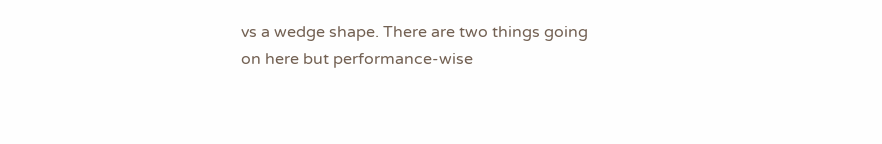vs a wedge shape. There are two things going on here but performance-wise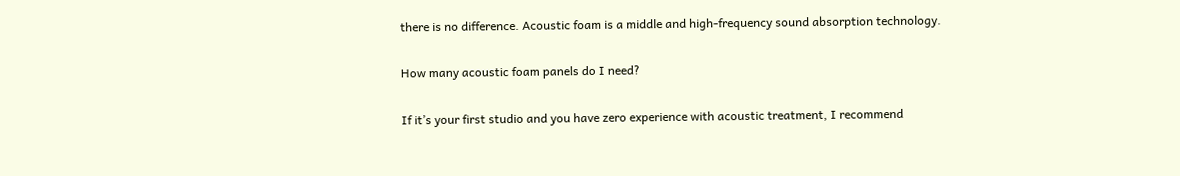there is no difference. Acoustic foam is a middle and high-frequency sound absorption technology.

How many acoustic foam panels do I need?

If it’s your first studio and you have zero experience with acoustic treatment, I recommend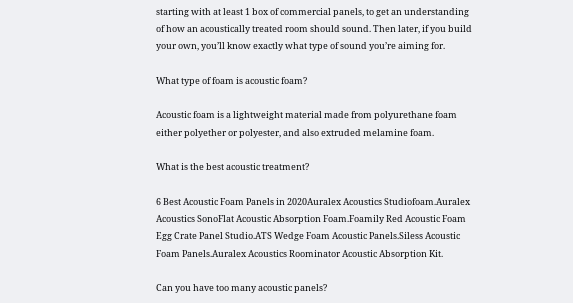starting with at least 1 box of commercial panels, to get an understanding of how an acoustically treated room should sound. Then later, if you build your own, you’ll know exactly what type of sound you’re aiming for.

What type of foam is acoustic foam?

Acoustic foam is a lightweight material made from polyurethane foam either polyether or polyester, and also extruded melamine foam.

What is the best acoustic treatment?

6 Best Acoustic Foam Panels in 2020Auralex Acoustics Studiofoam.Auralex Acoustics SonoFlat Acoustic Absorption Foam.Foamily Red Acoustic Foam Egg Crate Panel Studio.ATS Wedge Foam Acoustic Panels.Siless Acoustic Foam Panels.Auralex Acoustics Roominator Acoustic Absorption Kit.

Can you have too many acoustic panels?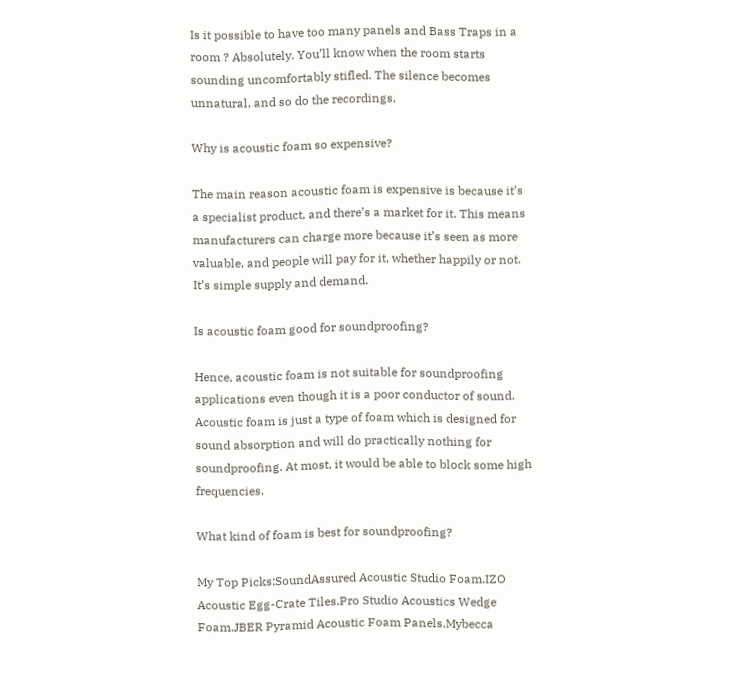Is it possible to have too many panels and Bass Traps in a room ? Absolutely. You’ll know when the room starts sounding uncomfortably stifled. The silence becomes unnatural, and so do the recordings.

Why is acoustic foam so expensive?

The main reason acoustic foam is expensive is because it’s a specialist product, and there’s a market for it. This means manufacturers can charge more because it’s seen as more valuable, and people will pay for it, whether happily or not. It’s simple supply and demand.

Is acoustic foam good for soundproofing?

Hence, acoustic foam is not suitable for soundproofing applications even though it is a poor conductor of sound. Acoustic foam is just a type of foam which is designed for sound absorption and will do practically nothing for soundproofing. At most, it would be able to block some high frequencies.

What kind of foam is best for soundproofing?

My Top Picks:SoundAssured Acoustic Studio Foam.IZO Acoustic Egg-Crate Tiles.Pro Studio Acoustics Wedge Foam.JBER Pyramid Acoustic Foam Panels.Mybecca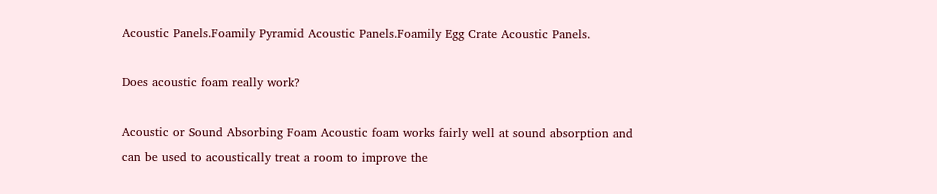Acoustic Panels.Foamily Pyramid Acoustic Panels.Foamily Egg Crate Acoustic Panels.

Does acoustic foam really work?

Acoustic or Sound Absorbing Foam Acoustic foam works fairly well at sound absorption and can be used to acoustically treat a room to improve the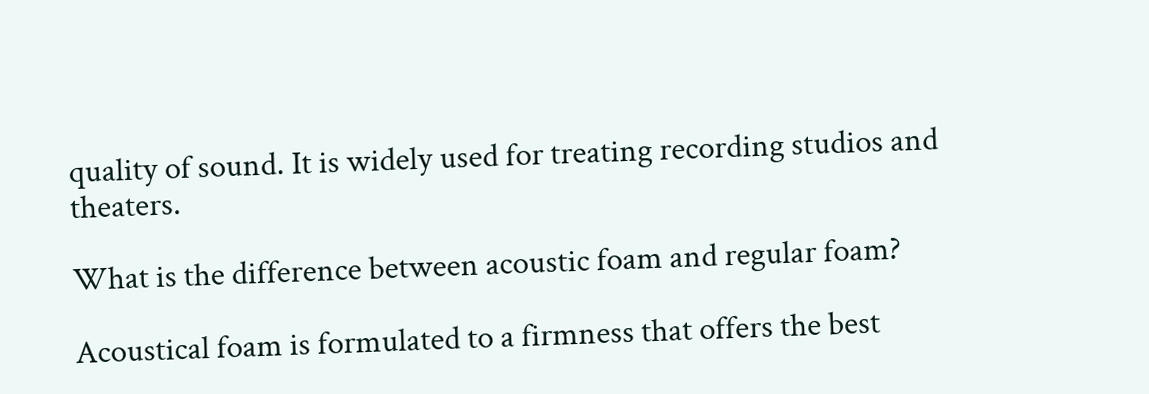quality of sound. It is widely used for treating recording studios and theaters.

What is the difference between acoustic foam and regular foam?

Acoustical foam is formulated to a firmness that offers the best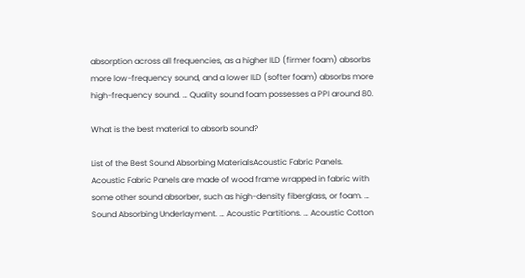absorption across all frequencies, as a higher ILD (firmer foam) absorbs more low-frequency sound, and a lower ILD (softer foam) absorbs more high-frequency sound. … Quality sound foam possesses a PPI around 80.

What is the best material to absorb sound?

List of the Best Sound Absorbing MaterialsAcoustic Fabric Panels. Acoustic Fabric Panels are made of wood frame wrapped in fabric with some other sound absorber, such as high-density fiberglass, or foam. … Sound Absorbing Underlayment. … Acoustic Partitions. … Acoustic Cotton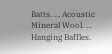Batts. … Acoustic Mineral Wool. … Hanging Baffles.